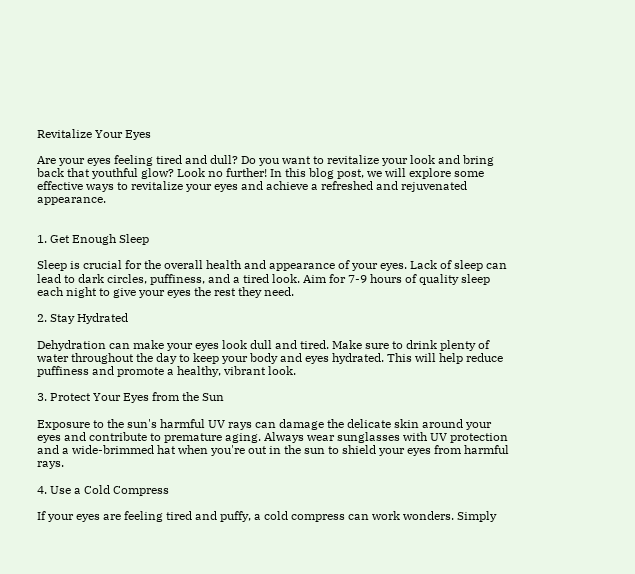Revitalize Your Eyes

Are your eyes feeling tired and dull? Do you want to revitalize your look and bring back that youthful glow? Look no further! In this blog post, we will explore some effective ways to revitalize your eyes and achieve a refreshed and rejuvenated appearance.


1. Get Enough Sleep

Sleep is crucial for the overall health and appearance of your eyes. Lack of sleep can lead to dark circles, puffiness, and a tired look. Aim for 7-9 hours of quality sleep each night to give your eyes the rest they need.

2. Stay Hydrated

Dehydration can make your eyes look dull and tired. Make sure to drink plenty of water throughout the day to keep your body and eyes hydrated. This will help reduce puffiness and promote a healthy, vibrant look.

3. Protect Your Eyes from the Sun

Exposure to the sun's harmful UV rays can damage the delicate skin around your eyes and contribute to premature aging. Always wear sunglasses with UV protection and a wide-brimmed hat when you're out in the sun to shield your eyes from harmful rays.

4. Use a Cold Compress

If your eyes are feeling tired and puffy, a cold compress can work wonders. Simply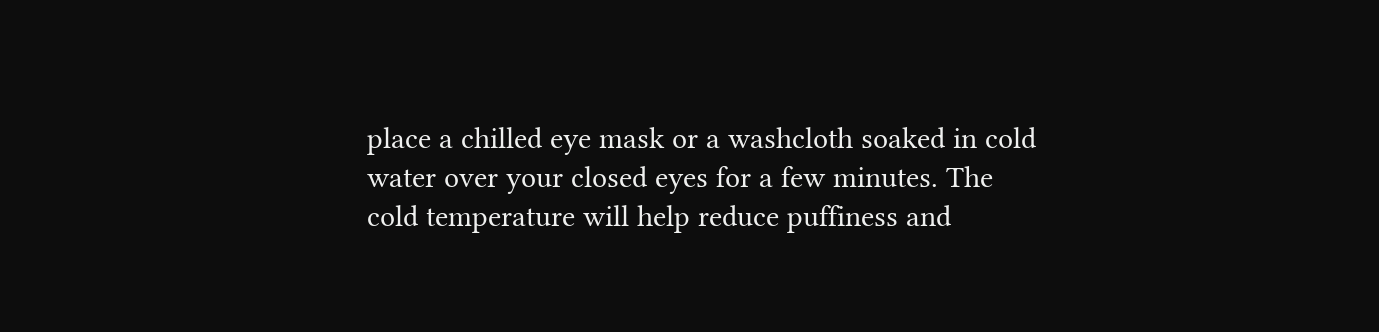place a chilled eye mask or a washcloth soaked in cold water over your closed eyes for a few minutes. The cold temperature will help reduce puffiness and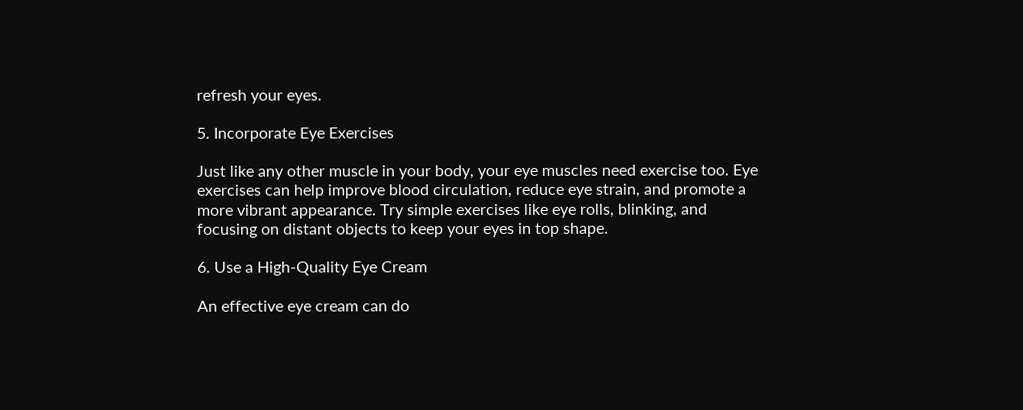refresh your eyes.

5. Incorporate Eye Exercises

Just like any other muscle in your body, your eye muscles need exercise too. Eye exercises can help improve blood circulation, reduce eye strain, and promote a more vibrant appearance. Try simple exercises like eye rolls, blinking, and focusing on distant objects to keep your eyes in top shape.

6. Use a High-Quality Eye Cream

An effective eye cream can do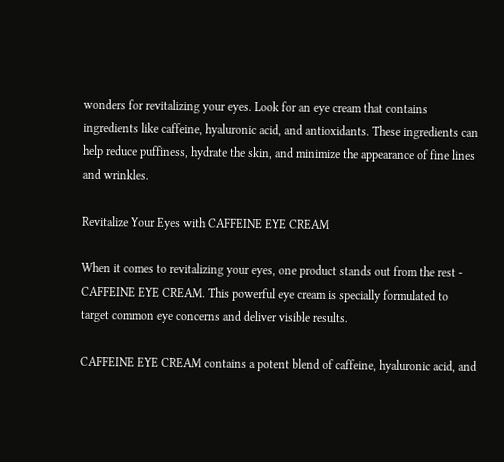wonders for revitalizing your eyes. Look for an eye cream that contains ingredients like caffeine, hyaluronic acid, and antioxidants. These ingredients can help reduce puffiness, hydrate the skin, and minimize the appearance of fine lines and wrinkles.

Revitalize Your Eyes with CAFFEINE EYE CREAM

When it comes to revitalizing your eyes, one product stands out from the rest - CAFFEINE EYE CREAM. This powerful eye cream is specially formulated to target common eye concerns and deliver visible results.

CAFFEINE EYE CREAM contains a potent blend of caffeine, hyaluronic acid, and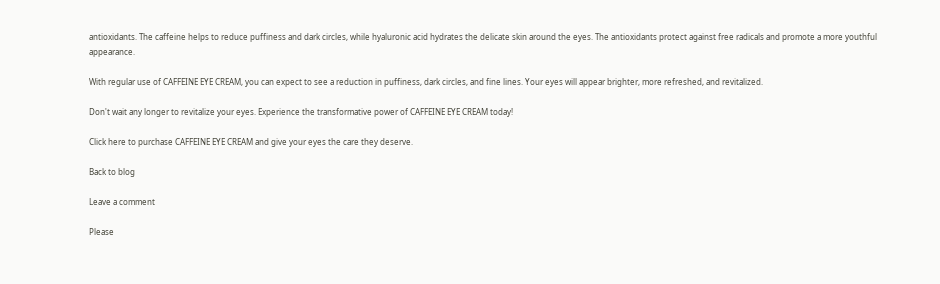antioxidants. The caffeine helps to reduce puffiness and dark circles, while hyaluronic acid hydrates the delicate skin around the eyes. The antioxidants protect against free radicals and promote a more youthful appearance.

With regular use of CAFFEINE EYE CREAM, you can expect to see a reduction in puffiness, dark circles, and fine lines. Your eyes will appear brighter, more refreshed, and revitalized.

Don't wait any longer to revitalize your eyes. Experience the transformative power of CAFFEINE EYE CREAM today!

Click here to purchase CAFFEINE EYE CREAM and give your eyes the care they deserve.

Back to blog

Leave a comment

Please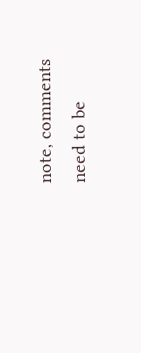note, comments need to be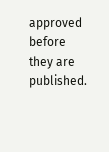approved before they are published.